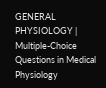GENERAL PHYSIOLOGY | Multiple-Choice Questions in Medical Physiology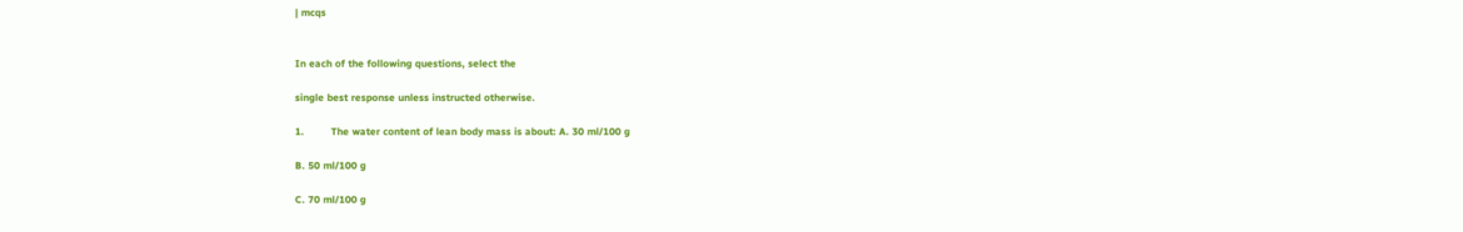| mcqs


In each of the following questions, select the

single best response unless instructed otherwise.

1.         The water content of lean body mass is about: A. 30 ml/100 g

B. 50 ml/100 g

C. 70 ml/100 g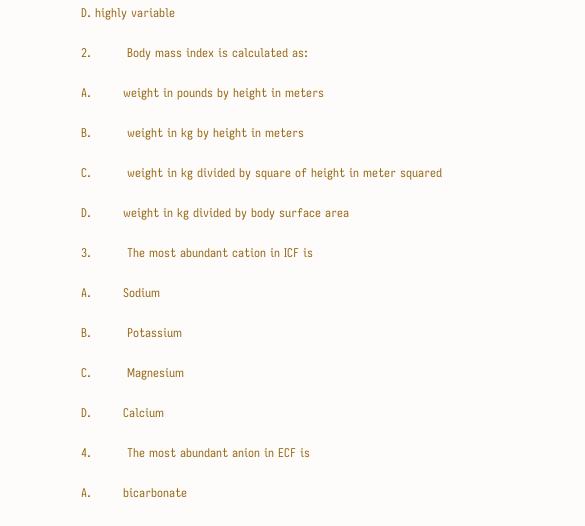D. highly variable

2.         Body mass index is calculated as:

A.        weight in pounds by height in meters

B.         weight in kg by height in meters

C.         weight in kg divided by square of height in meter squared

D.        weight in kg divided by body surface area

3.         The most abundant cation in ICF is

A.        Sodium

B.         Potassium

C.         Magnesium

D.        Calcium

4.         The most abundant anion in ECF is

A.        bicarbonate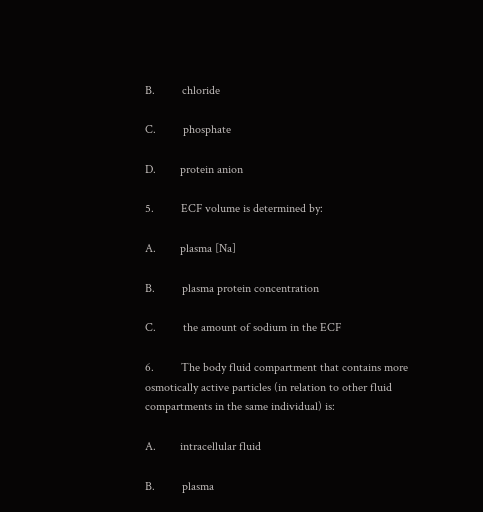B.         chloride

C.         phosphate

D.        protein anion

5.         ECF volume is determined by:

A.        plasma [Na]

B.         plasma protein concentration

C.         the amount of sodium in the ECF

6.         The body fluid compartment that contains more osmotically active particles (in relation to other fluid compartments in the same individual) is:

A.        intracellular fluid

B.         plasma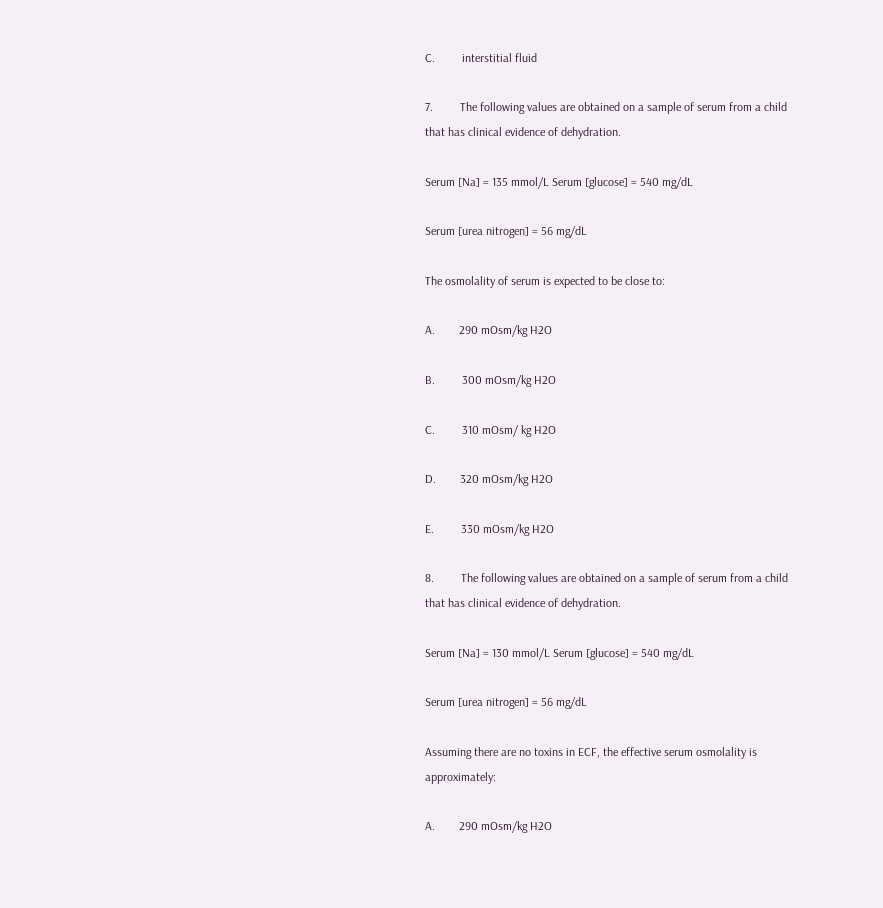C.         interstitial fluid

7.         The following values are obtained on a sample of serum from a child that has clinical evidence of dehydration.

Serum [Na] = 135 mmol/L Serum [glucose] = 540 mg/dL

Serum [urea nitrogen] = 56 mg/dL

The osmolality of serum is expected to be close to:

A.        290 mOsm/kg H2O

B.         300 mOsm/kg H2O

C.         310 mOsm/ kg H2O

D.        320 mOsm/kg H2O

E.         330 mOsm/kg H2O

8.         The following values are obtained on a sample of serum from a child that has clinical evidence of dehydration.

Serum [Na] = 130 mmol/L Serum [glucose] = 540 mg/dL

Serum [urea nitrogen] = 56 mg/dL

Assuming there are no toxins in ECF, the effective serum osmolality is approximately:

A.        290 mOsm/kg H2O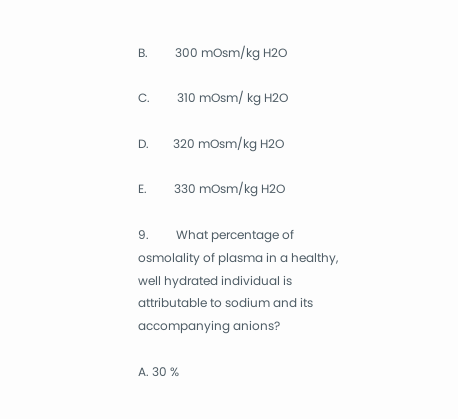B.         300 mOsm/kg H2O

C.         310 mOsm/ kg H2O

D.        320 mOsm/kg H2O

E.         330 mOsm/kg H2O

9.         What percentage of osmolality of plasma in a healthy, well hydrated individual is attributable to sodium and its accompanying anions?

A. 30 %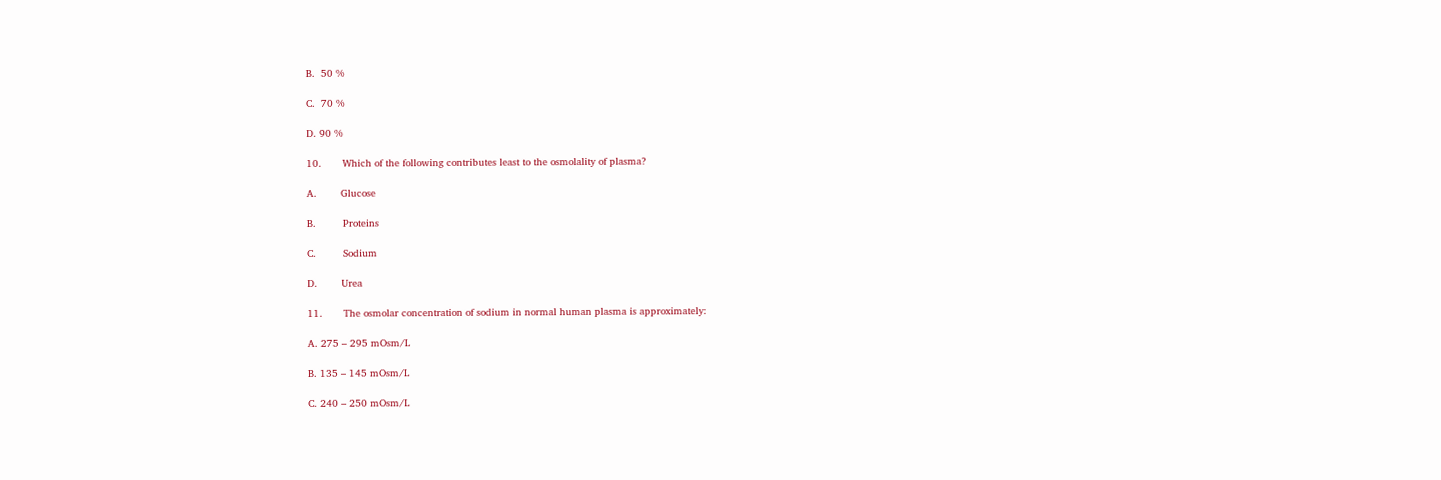B.  50 %

C.  70 %

D. 90 %

10.       Which of the following contributes least to the osmolality of plasma?

A.        Glucose

B.         Proteins

C.         Sodium

D.        Urea

11.       The osmolar concentration of sodium in normal human plasma is approximately:

A. 275 – 295 mOsm/L

B. 135 – 145 mOsm/L

C. 240 – 250 mOsm/L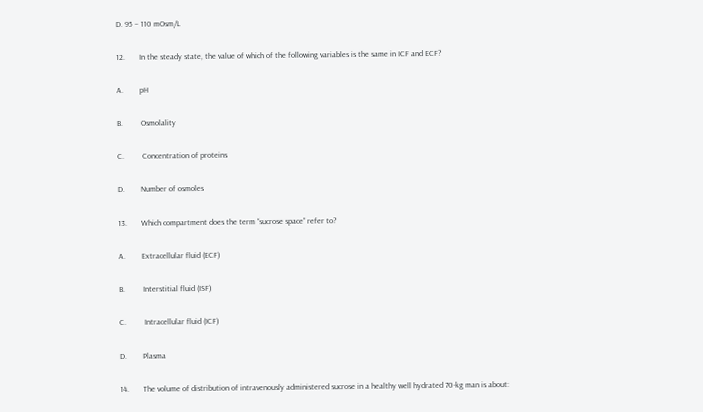D. 95 – 110 mOsm/L

12.       In the steady state, the value of which of the following variables is the same in ICF and ECF?

A.        pH

B.         Osmolality

C.         Concentration of proteins

D.        Number of osmoles

13.       Which compartment does the term “sucrose space” refer to?

A.        Extracellular fluid (ECF)

B.         Interstitial fluid (ISF)

C.         Intracellular fluid (ICF)

D.        Plasma

14.       The volume of distribution of intravenously administered sucrose in a healthy well hydrated 70-kg man is about: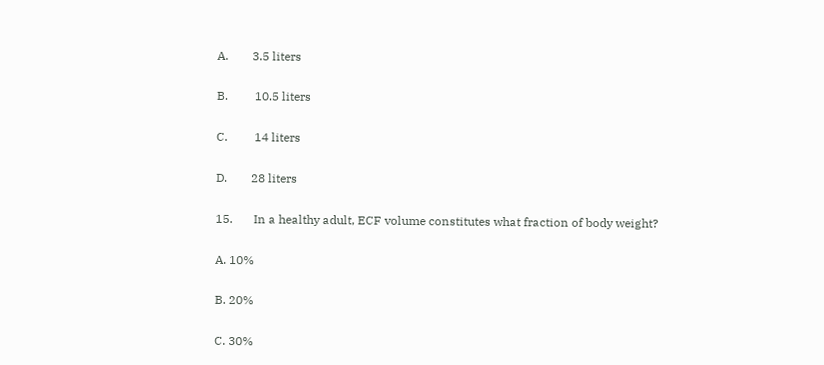A.        3.5 liters

B.         10.5 liters

C.         14 liters

D.        28 liters

15.       In a healthy adult, ECF volume constitutes what fraction of body weight?

A. 10%

B. 20%

C. 30%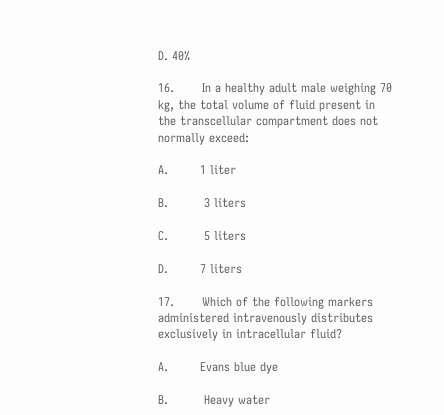D. 40%

16.       In a healthy adult male weighing 70 kg, the total volume of fluid present in the transcellular compartment does not normally exceed:

A.        1 liter

B.         3 liters

C.         5 liters

D.        7 liters

17.       Which of the following markers administered intravenously distributes exclusively in intracellular fluid?

A.        Evans blue dye

B.         Heavy water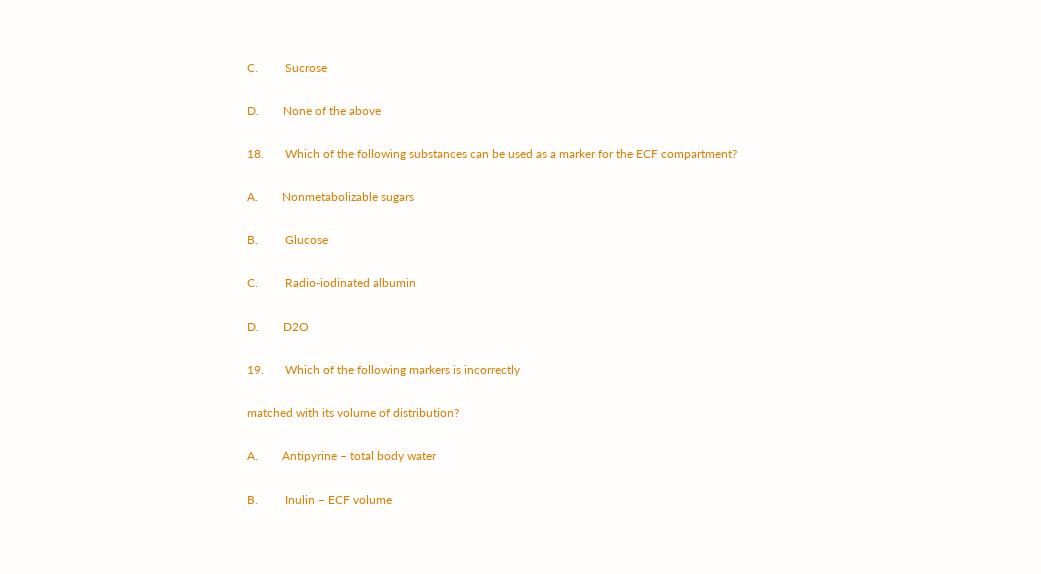C.         Sucrose

D.        None of the above

18.       Which of the following substances can be used as a marker for the ECF compartment?

A.        Nonmetabolizable sugars

B.         Glucose

C.         Radio-iodinated albumin

D.        D2O

19.       Which of the following markers is incorrectly

matched with its volume of distribution?

A.        Antipyrine – total body water

B.         Inulin – ECF volume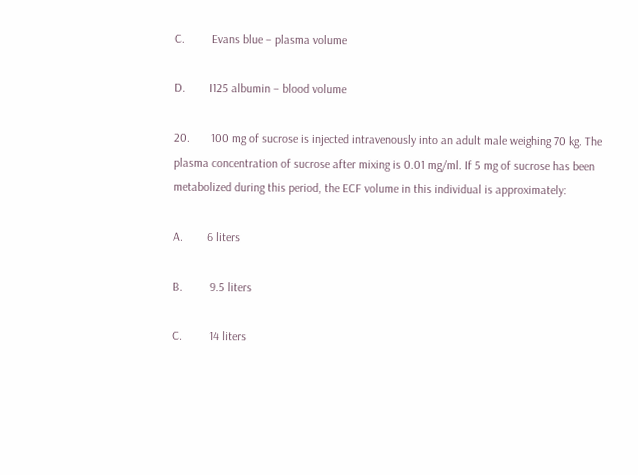C.         Evans blue – plasma volume

D.        I125 albumin – blood volume

20.       100 mg of sucrose is injected intravenously into an adult male weighing 70 kg. The plasma concentration of sucrose after mixing is 0.01 mg/ml. If 5 mg of sucrose has been metabolized during this period, the ECF volume in this individual is approximately:

A.        6 liters

B.         9.5 liters

C.         14 liters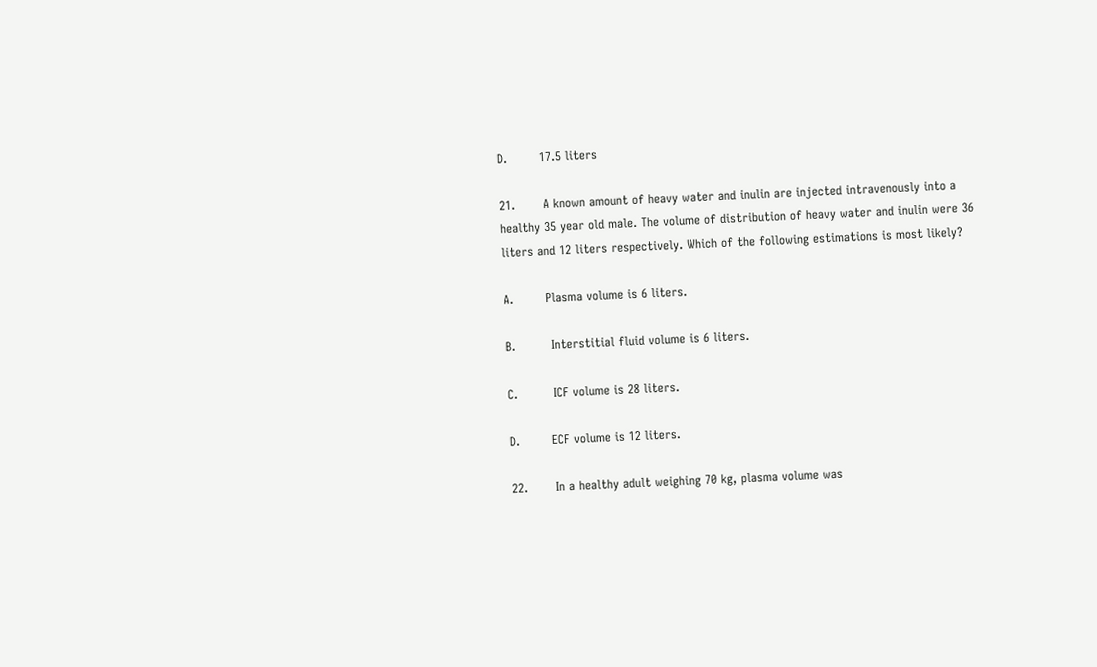D.        17.5 liters

21.       A known amount of heavy water and inulin are injected intravenously into a healthy 35 year old male. The volume of distribution of heavy water and inulin were 36 liters and 12 liters respectively. Which of the following estimations is most likely?

A.        Plasma volume is 6 liters.

B.         Interstitial fluid volume is 6 liters.

C.         ICF volume is 28 liters.

D.        ECF volume is 12 liters.

22.       In a healthy adult weighing 70 kg, plasma volume was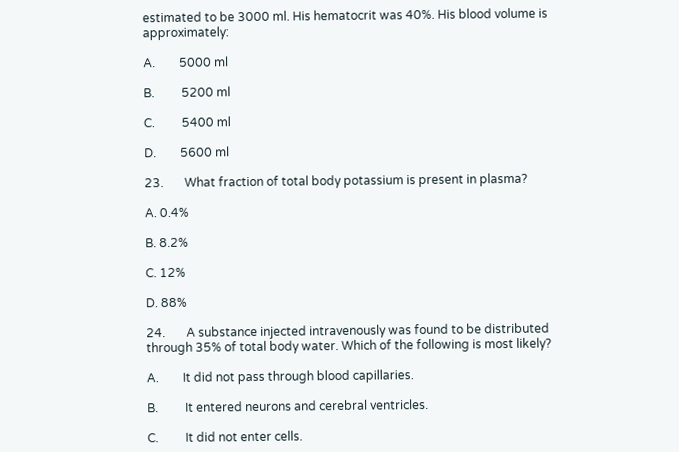estimated to be 3000 ml. His hematocrit was 40%. His blood volume is approximately:

A.        5000 ml

B.         5200 ml

C.         5400 ml

D.        5600 ml

23.       What fraction of total body potassium is present in plasma?

A. 0.4%

B. 8.2%

C. 12%

D. 88%

24.       A substance injected intravenously was found to be distributed through 35% of total body water. Which of the following is most likely?

A.        It did not pass through blood capillaries.

B.         It entered neurons and cerebral ventricles.

C.         It did not enter cells.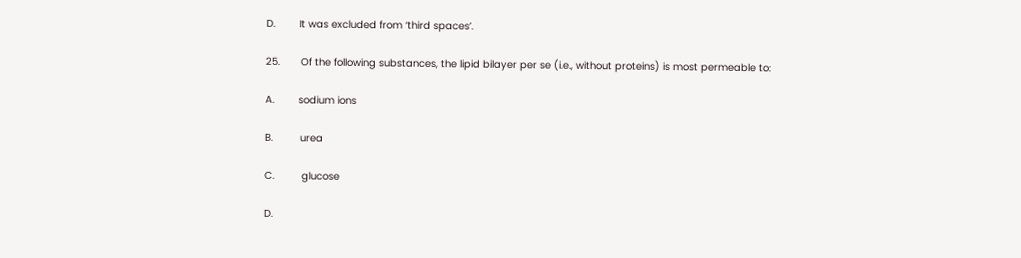D.        It was excluded from ‘third spaces’.

25.       Of the following substances, the lipid bilayer per se (i.e., without proteins) is most permeable to:

A.        sodium ions

B.         urea

C.         glucose

D.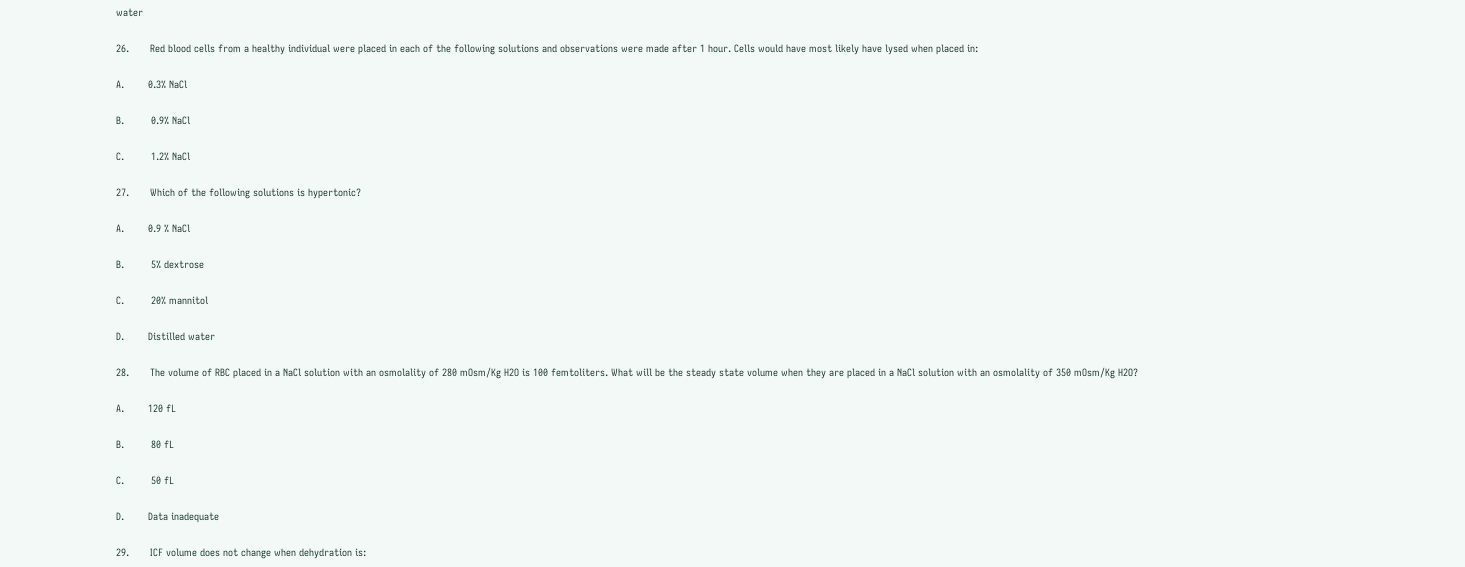water

26.       Red blood cells from a healthy individual were placed in each of the following solutions and observations were made after 1 hour. Cells would have most likely have lysed when placed in:

A.        0.3% NaCl

B.         0.9% NaCl

C.         1.2% NaCl

27.       Which of the following solutions is hypertonic?

A.        0.9 % NaCl

B.         5% dextrose

C.         20% mannitol

D.        Distilled water

28.       The volume of RBC placed in a NaCl solution with an osmolality of 280 mOsm/Kg H2O is 100 femtoliters. What will be the steady state volume when they are placed in a NaCl solution with an osmolality of 350 mOsm/Kg H2O?

A.        120 fL

B.         80 fL

C.         50 fL

D.        Data inadequate

29.       ICF volume does not change when dehydration is: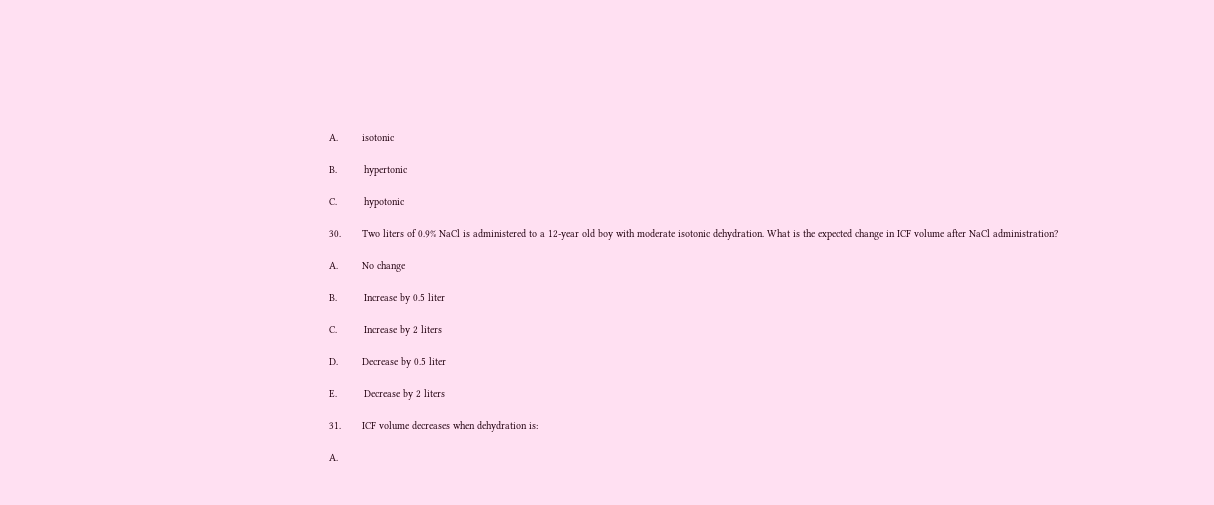A.        isotonic

B.         hypertonic

C.         hypotonic

30.       Two liters of 0.9% NaCl is administered to a 12-year old boy with moderate isotonic dehydration. What is the expected change in ICF volume after NaCl administration?

A.        No change

B.         Increase by 0.5 liter

C.         Increase by 2 liters

D.        Decrease by 0.5 liter

E.         Decrease by 2 liters

31.       ICF volume decreases when dehydration is:

A.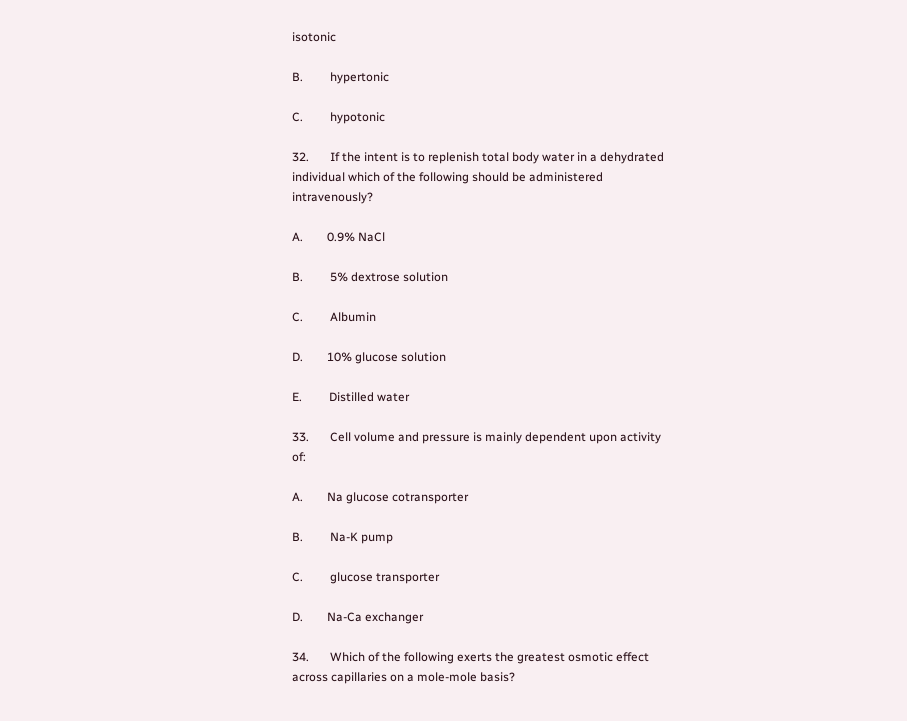isotonic

B.         hypertonic

C.         hypotonic

32.       If the intent is to replenish total body water in a dehydrated individual which of the following should be administered intravenously?

A.        0.9% NaCl

B.         5% dextrose solution

C.         Albumin

D.        10% glucose solution

E.         Distilled water

33.       Cell volume and pressure is mainly dependent upon activity of:

A.        Na glucose cotransporter

B.         Na-K pump

C.         glucose transporter

D.        Na-Ca exchanger

34.       Which of the following exerts the greatest osmotic effect across capillaries on a mole-mole basis?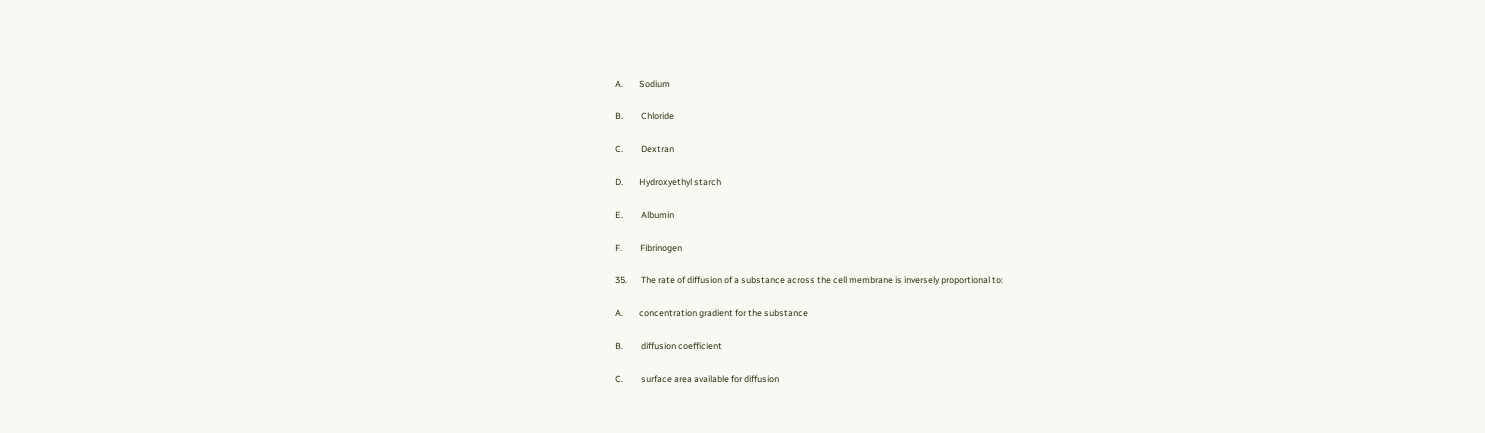A.        Sodium

B.         Chloride

C.         Dextran

D.        Hydroxyethyl starch

E.         Albumin

F.         Fibrinogen

35.       The rate of diffusion of a substance across the cell membrane is inversely proportional to:

A.        concentration gradient for the substance

B.         diffusion coefficient

C.         surface area available for diffusion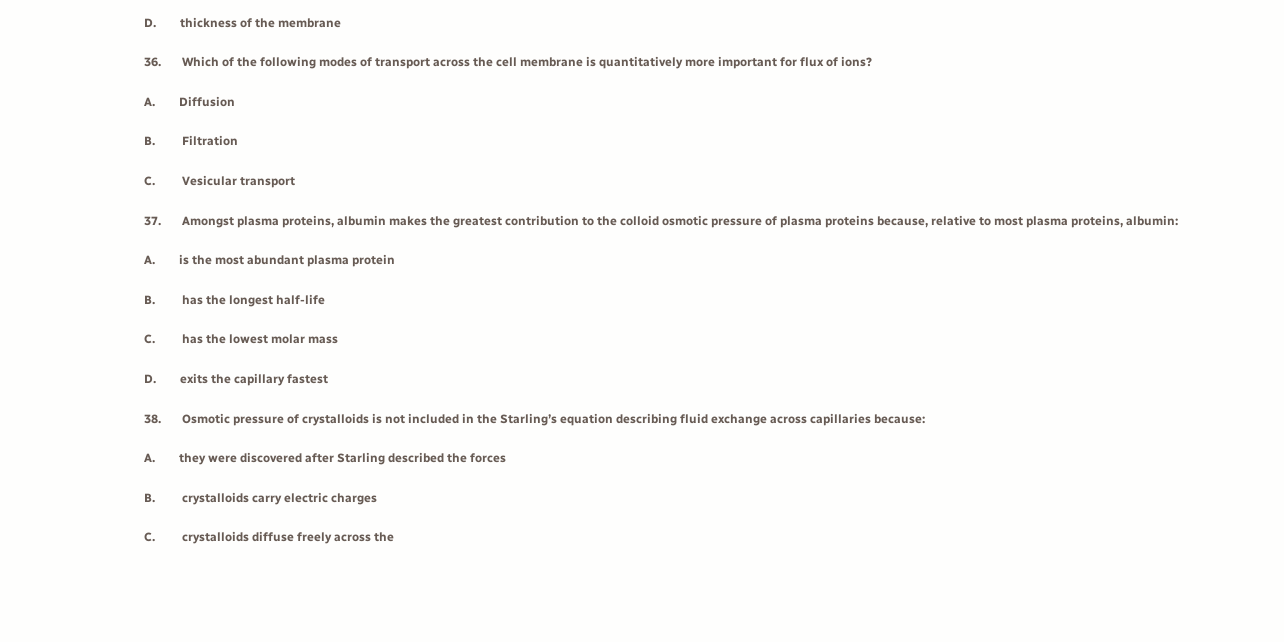D.        thickness of the membrane

36.       Which of the following modes of transport across the cell membrane is quantitatively more important for flux of ions?

A.        Diffusion

B.         Filtration

C.         Vesicular transport

37.       Amongst plasma proteins, albumin makes the greatest contribution to the colloid osmotic pressure of plasma proteins because, relative to most plasma proteins, albumin:

A.        is the most abundant plasma protein

B.         has the longest half-life

C.         has the lowest molar mass

D.        exits the capillary fastest

38.       Osmotic pressure of crystalloids is not included in the Starling’s equation describing fluid exchange across capillaries because:

A.        they were discovered after Starling described the forces

B.         crystalloids carry electric charges

C.         crystalloids diffuse freely across the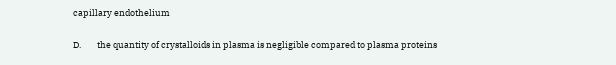capillary endothelium

D.        the quantity of crystalloids in plasma is negligible compared to plasma proteins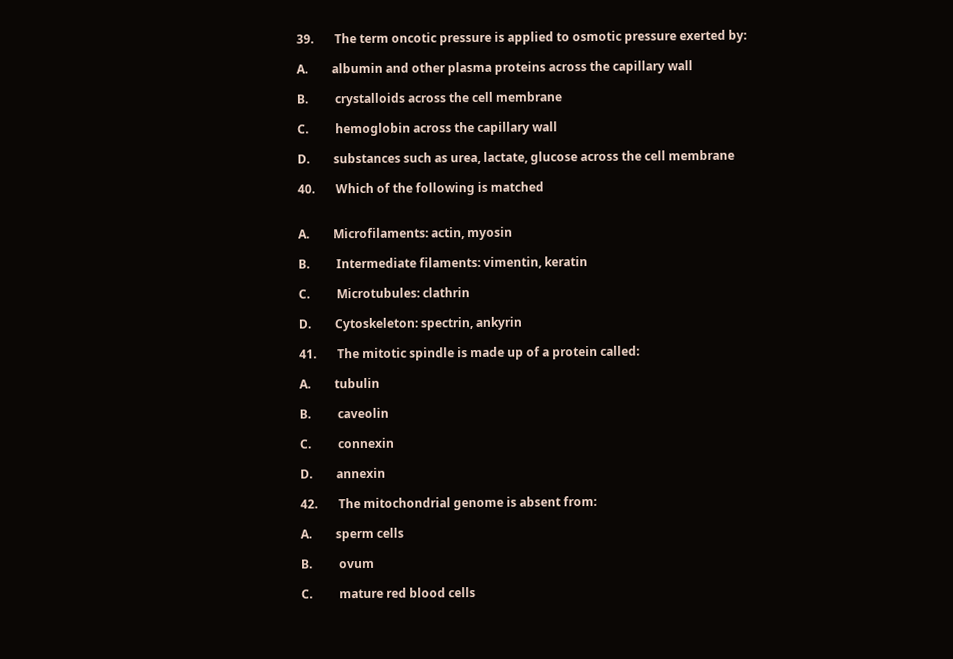39.       The term oncotic pressure is applied to osmotic pressure exerted by:

A.        albumin and other plasma proteins across the capillary wall

B.         crystalloids across the cell membrane

C.         hemoglobin across the capillary wall

D.        substances such as urea, lactate, glucose across the cell membrane

40.       Which of the following is matched


A.        Microfilaments: actin, myosin

B.         Intermediate filaments: vimentin, keratin

C.         Microtubules: clathrin

D.        Cytoskeleton: spectrin, ankyrin

41.       The mitotic spindle is made up of a protein called:

A.        tubulin

B.         caveolin

C.         connexin

D.        annexin

42.       The mitochondrial genome is absent from:

A.        sperm cells

B.         ovum

C.         mature red blood cells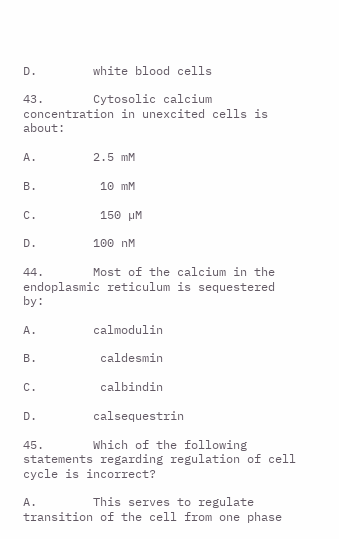D.        white blood cells

43.       Cytosolic calcium concentration in unexcited cells is about:

A.        2.5 mM

B.         10 mM

C.         150 µM

D.        100 nM

44.       Most of the calcium in the endoplasmic reticulum is sequestered by:

A.        calmodulin

B.         caldesmin

C.         calbindin

D.        calsequestrin

45.       Which of the following statements regarding regulation of cell cycle is incorrect?

A.        This serves to regulate transition of the cell from one phase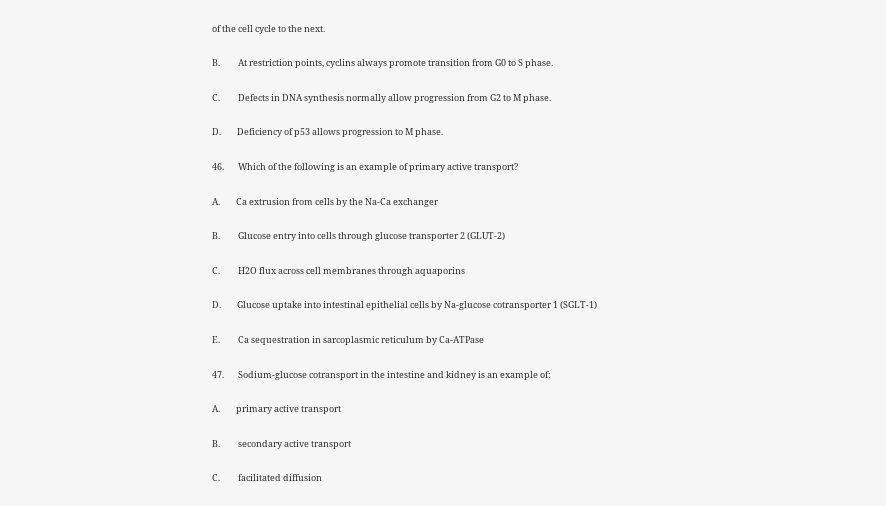of the cell cycle to the next.

B.         At restriction points, cyclins always promote transition from G0 to S phase.

C.         Defects in DNA synthesis normally allow progression from G2 to M phase.

D.        Deficiency of p53 allows progression to M phase.

46.       Which of the following is an example of primary active transport?

A.        Ca extrusion from cells by the Na-Ca exchanger

B.         Glucose entry into cells through glucose transporter 2 (GLUT-2)

C.         H2O flux across cell membranes through aquaporins

D.        Glucose uptake into intestinal epithelial cells by Na-glucose cotransporter 1 (SGLT-1)

E.         Ca sequestration in sarcoplasmic reticulum by Ca-ATPase

47.       Sodium-glucose cotransport in the intestine and kidney is an example of:

A.        primary active transport

B.         secondary active transport

C.         facilitated diffusion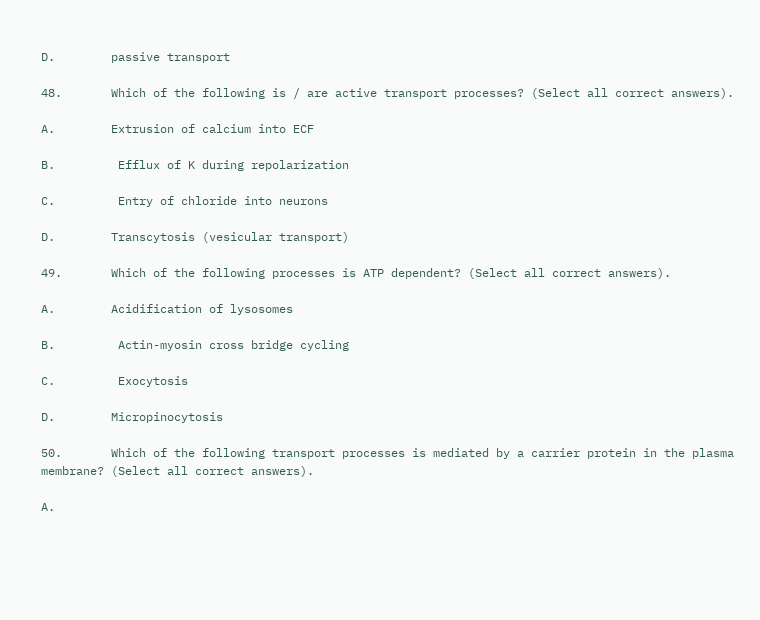D.        passive transport

48.       Which of the following is / are active transport processes? (Select all correct answers).

A.        Extrusion of calcium into ECF

B.         Efflux of K during repolarization

C.         Entry of chloride into neurons

D.        Transcytosis (vesicular transport)

49.       Which of the following processes is ATP dependent? (Select all correct answers).

A.        Acidification of lysosomes

B.         Actin-myosin cross bridge cycling

C.         Exocytosis

D.        Micropinocytosis

50.       Which of the following transport processes is mediated by a carrier protein in the plasma membrane? (Select all correct answers).

A.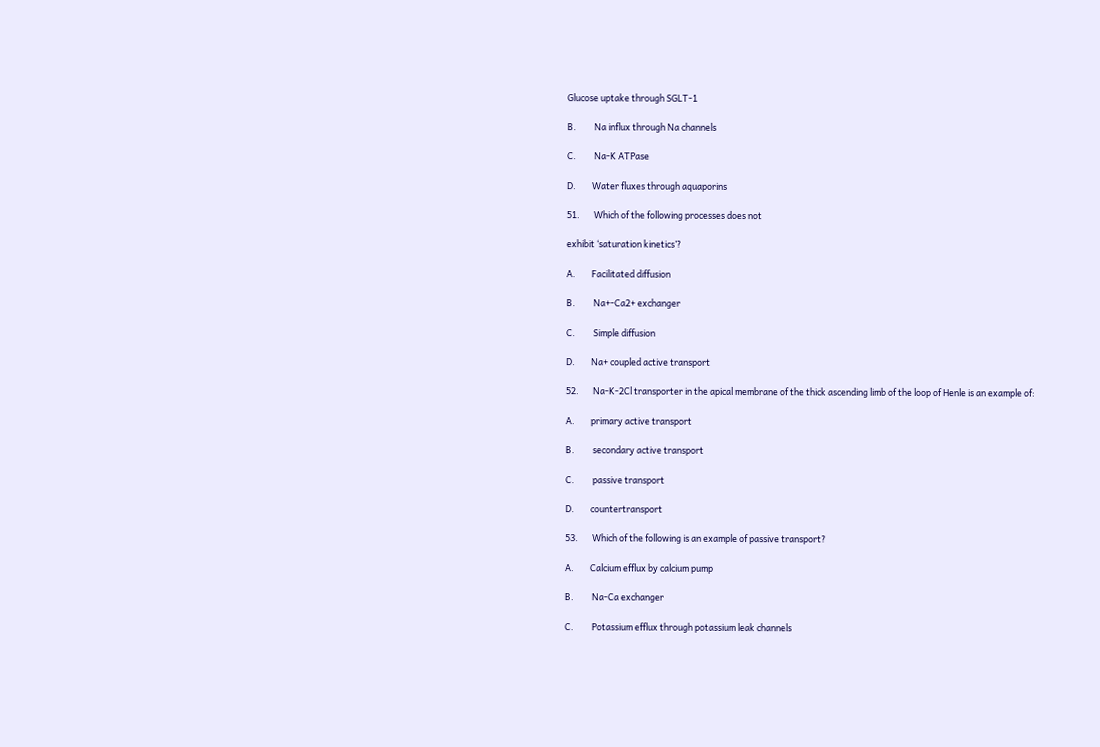Glucose uptake through SGLT-1

B.         Na influx through Na channels

C.         Na-K ATPase

D.        Water fluxes through aquaporins

51.       Which of the following processes does not

exhibit ‘saturation kinetics’?

A.        Facilitated diffusion

B.         Na+-Ca2+ exchanger

C.         Simple diffusion

D.        Na+ coupled active transport

52.       Na-K-2Cl transporter in the apical membrane of the thick ascending limb of the loop of Henle is an example of:

A.        primary active transport

B.         secondary active transport

C.         passive transport

D.        countertransport

53.       Which of the following is an example of passive transport?

A.        Calcium efflux by calcium pump

B.         Na-Ca exchanger

C.         Potassium efflux through potassium leak channels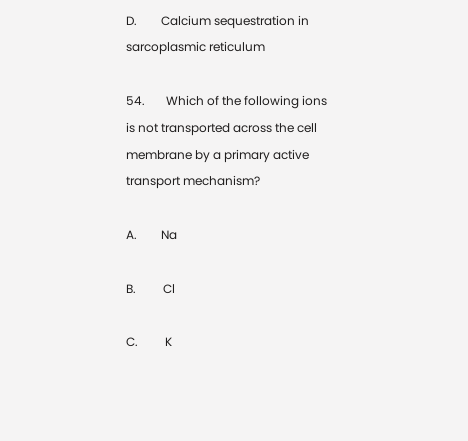D.        Calcium sequestration in sarcoplasmic reticulum

54.       Which of the following ions is not transported across the cell membrane by a primary active transport mechanism?

A.        Na

B.         Cl

C.         K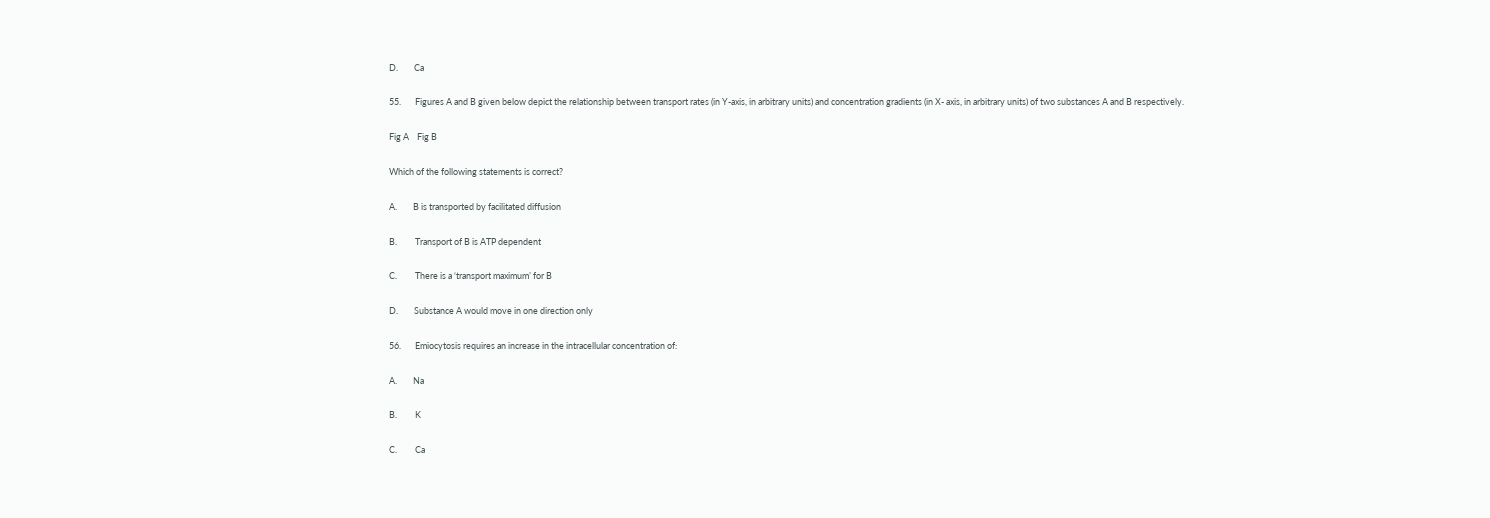D.        Ca

55.       Figures A and B given below depict the relationship between transport rates (in Y-axis, in arbitrary units) and concentration gradients (in X- axis, in arbitrary units) of two substances A and B respectively.

Fig A    Fig B

Which of the following statements is correct?

A.        B is transported by facilitated diffusion

B.         Transport of B is ATP dependent

C.         There is a ‘transport maximum’ for B

D.        Substance A would move in one direction only

56.       Emiocytosis requires an increase in the intracellular concentration of:

A.        Na

B.         K

C.         Ca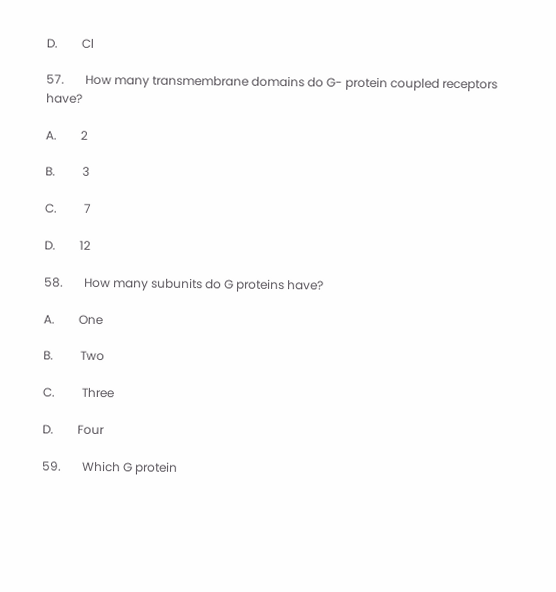D.        Cl

57.       How many transmembrane domains do G- protein coupled receptors have?

A.        2

B.         3

C.         7

D.        12

58.       How many subunits do G proteins have?

A.        One

B.         Two

C.         Three

D.        Four

59.       Which G protein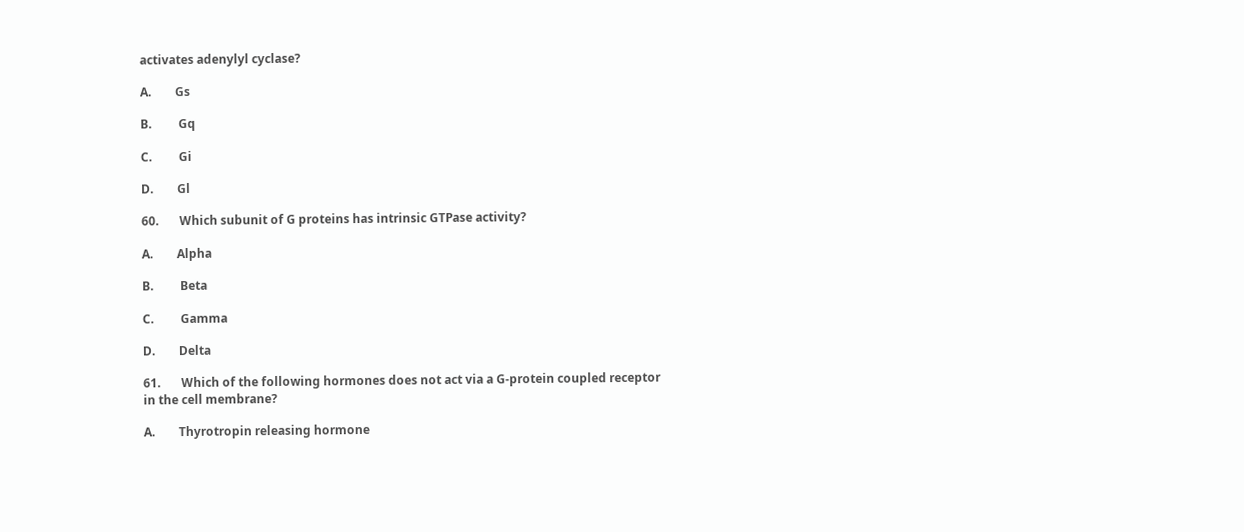activates adenylyl cyclase?

A.        Gs

B.         Gq

C.         Gi

D.        Gl

60.       Which subunit of G proteins has intrinsic GTPase activity?

A.        Alpha

B.         Beta

C.         Gamma

D.        Delta

61.       Which of the following hormones does not act via a G-protein coupled receptor in the cell membrane?

A.        Thyrotropin releasing hormone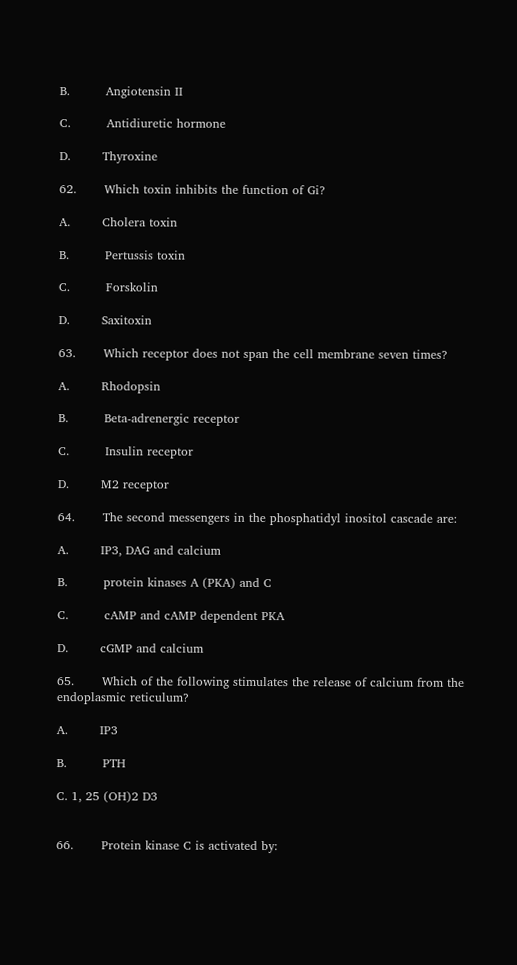B.         Angiotensin II

C.         Antidiuretic hormone

D.        Thyroxine

62.       Which toxin inhibits the function of Gi?

A.        Cholera toxin

B.         Pertussis toxin

C.         Forskolin

D.        Saxitoxin

63.       Which receptor does not span the cell membrane seven times?

A.        Rhodopsin

B.         Beta-adrenergic receptor

C.         Insulin receptor

D.        M2 receptor

64.       The second messengers in the phosphatidyl inositol cascade are:

A.        IP3, DAG and calcium

B.         protein kinases A (PKA) and C

C.         cAMP and cAMP dependent PKA

D.        cGMP and calcium

65.       Which of the following stimulates the release of calcium from the endoplasmic reticulum?

A.        IP3

B.         PTH

C. 1, 25 (OH)2 D3


66.       Protein kinase C is activated by: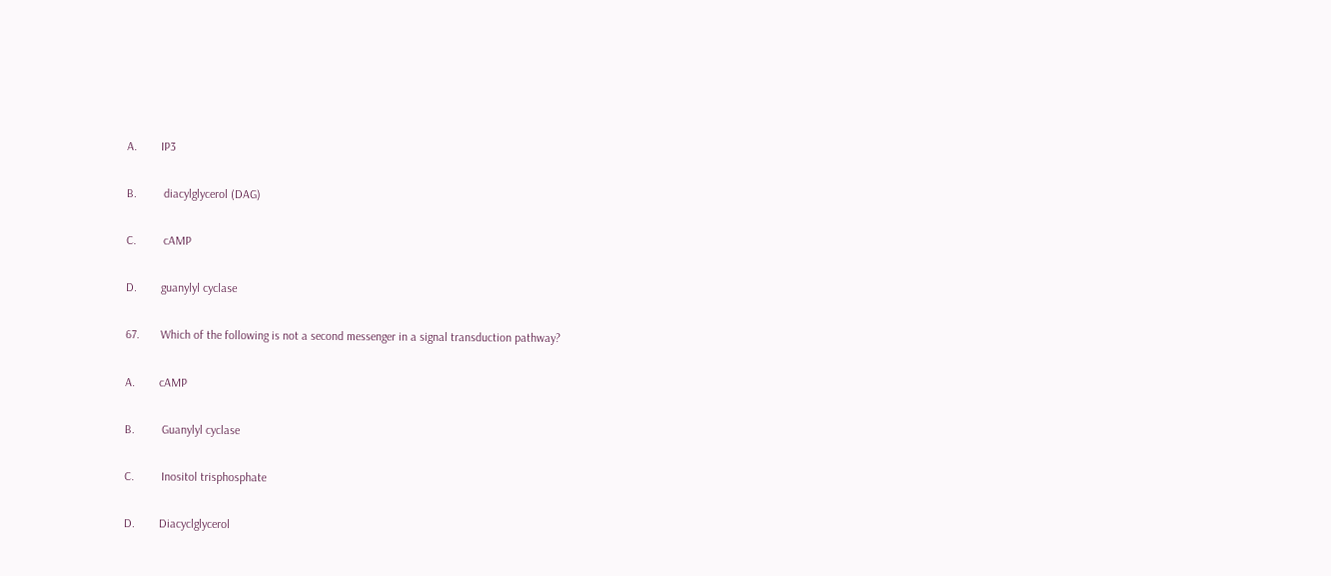A.        IP3

B.         diacylglycerol (DAG)

C.         cAMP

D.        guanylyl cyclase

67.       Which of the following is not a second messenger in a signal transduction pathway?

A.        cAMP

B.         Guanylyl cyclase

C.         Inositol trisphosphate

D.        Diacyclglycerol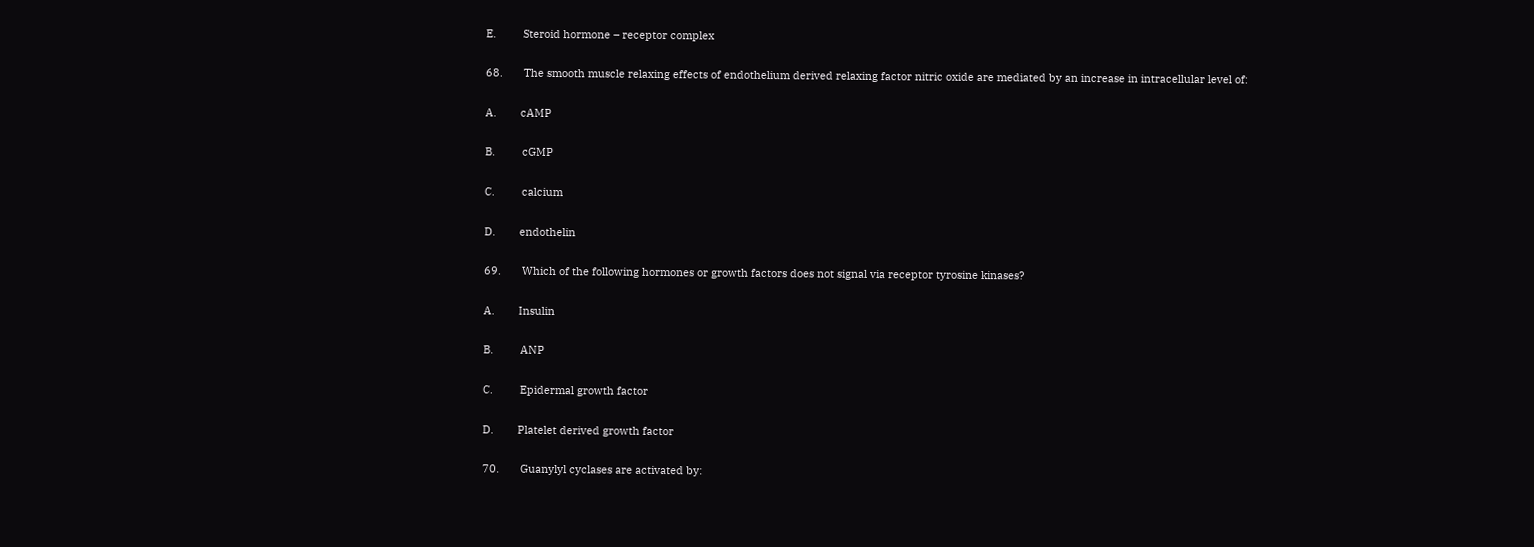E.         Steroid hormone – receptor complex

68.       The smooth muscle relaxing effects of endothelium derived relaxing factor nitric oxide are mediated by an increase in intracellular level of:

A.        cAMP

B.         cGMP

C.         calcium

D.        endothelin

69.       Which of the following hormones or growth factors does not signal via receptor tyrosine kinases?

A.        Insulin

B.         ANP

C.         Epidermal growth factor

D.        Platelet derived growth factor

70.       Guanylyl cyclases are activated by: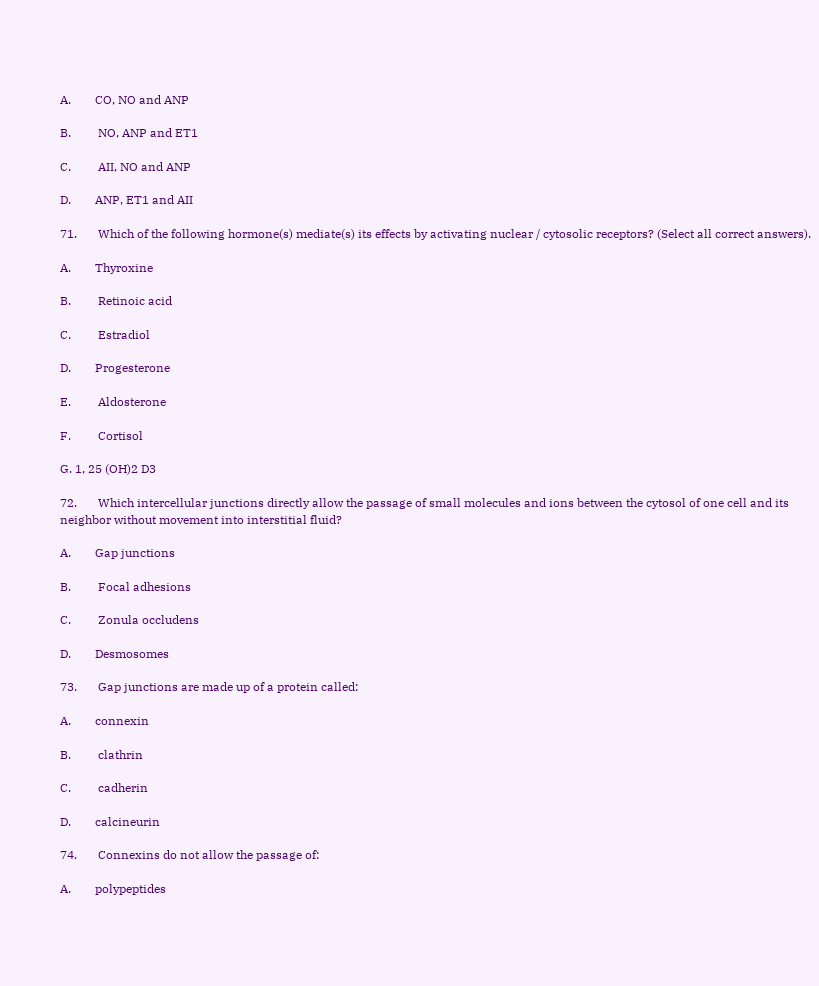A.        CO, NO and ANP

B.         NO, ANP and ET1

C.         AII, NO and ANP

D.        ANP, ET1 and AII

71.       Which of the following hormone(s) mediate(s) its effects by activating nuclear / cytosolic receptors? (Select all correct answers).

A.        Thyroxine

B.         Retinoic acid

C.         Estradiol

D.        Progesterone

E.         Aldosterone

F.         Cortisol

G. 1, 25 (OH)2 D3

72.       Which intercellular junctions directly allow the passage of small molecules and ions between the cytosol of one cell and its neighbor without movement into interstitial fluid?

A.        Gap junctions

B.         Focal adhesions

C.         Zonula occludens

D.        Desmosomes

73.       Gap junctions are made up of a protein called:

A.        connexin

B.         clathrin

C.         cadherin

D.        calcineurin

74.       Connexins do not allow the passage of:

A.        polypeptides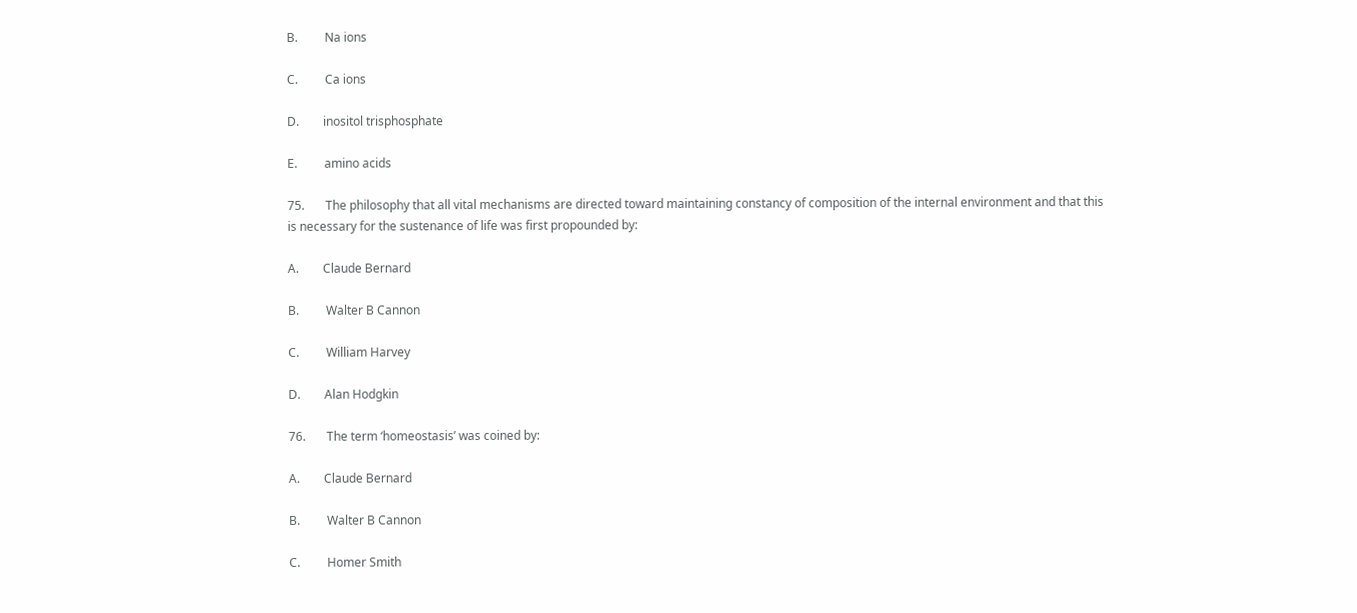B.         Na ions

C.         Ca ions

D.        inositol trisphosphate

E.         amino acids

75.       The philosophy that all vital mechanisms are directed toward maintaining constancy of composition of the internal environment and that this is necessary for the sustenance of life was first propounded by:

A.        Claude Bernard

B.         Walter B Cannon

C.         William Harvey

D.        Alan Hodgkin

76.       The term ‘homeostasis’ was coined by:

A.        Claude Bernard

B.         Walter B Cannon

C.         Homer Smith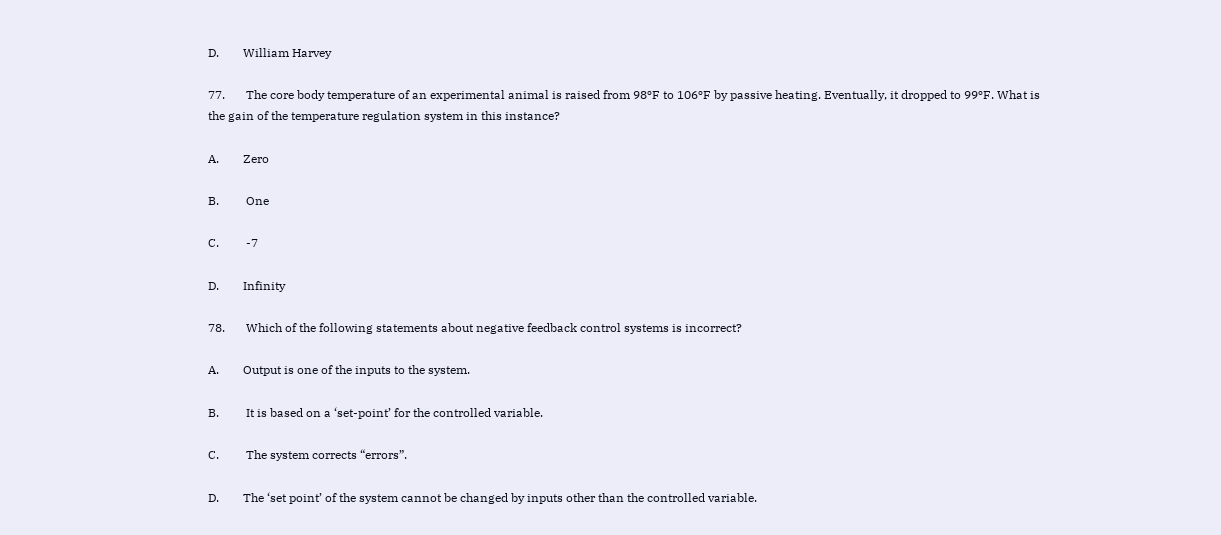D.        William Harvey

77.       The core body temperature of an experimental animal is raised from 98ºF to 106ºF by passive heating. Eventually, it dropped to 99ºF. What is the gain of the temperature regulation system in this instance?

A.        Zero

B.         One

C.         -7

D.        Infinity

78.       Which of the following statements about negative feedback control systems is incorrect?

A.        Output is one of the inputs to the system.

B.         It is based on a ‘set-point’ for the controlled variable.

C.         The system corrects “errors”.

D.        The ‘set point’ of the system cannot be changed by inputs other than the controlled variable.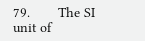79.       The SI unit of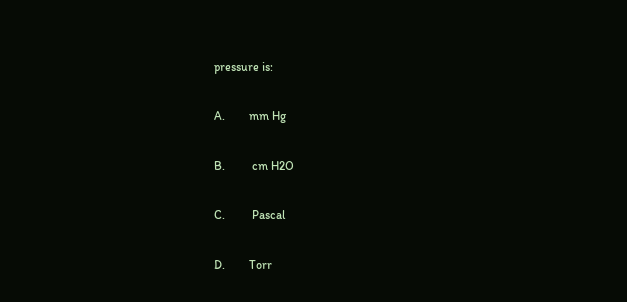pressure is:

A.        mm Hg

B.         cm H2O

C.         Pascal

D.        Torr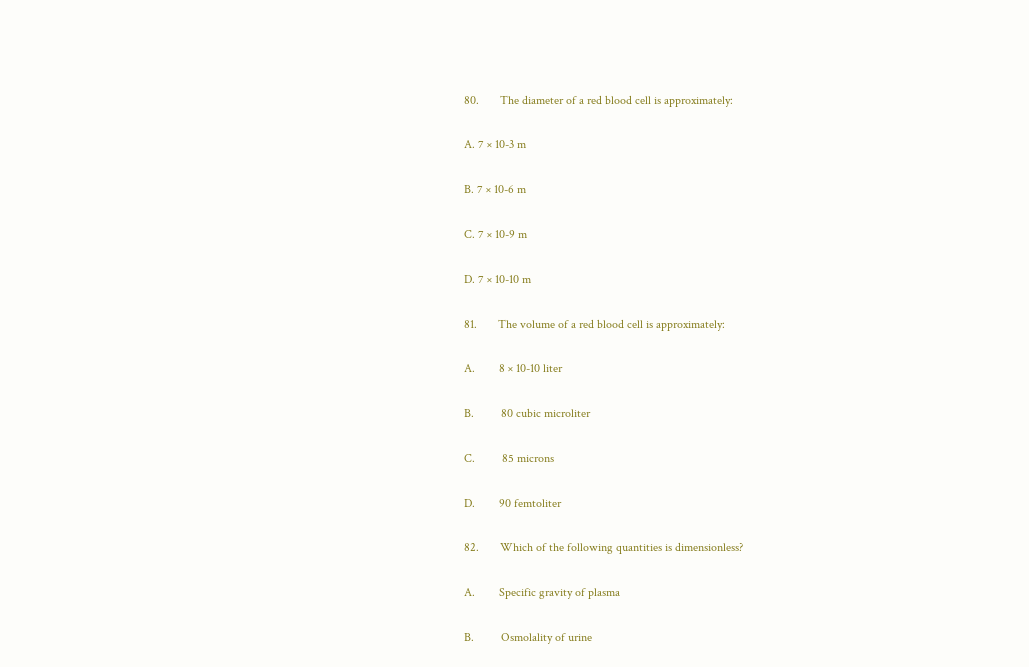80.       The diameter of a red blood cell is approximately:

A. 7 × 10-3 m

B. 7 × 10-6 m

C. 7 × 10-9 m

D. 7 × 10-10 m

81.       The volume of a red blood cell is approximately:

A.        8 × 10-10 liter

B.         80 cubic microliter

C.         85 microns

D.        90 femtoliter

82.       Which of the following quantities is dimensionless?

A.        Specific gravity of plasma

B.         Osmolality of urine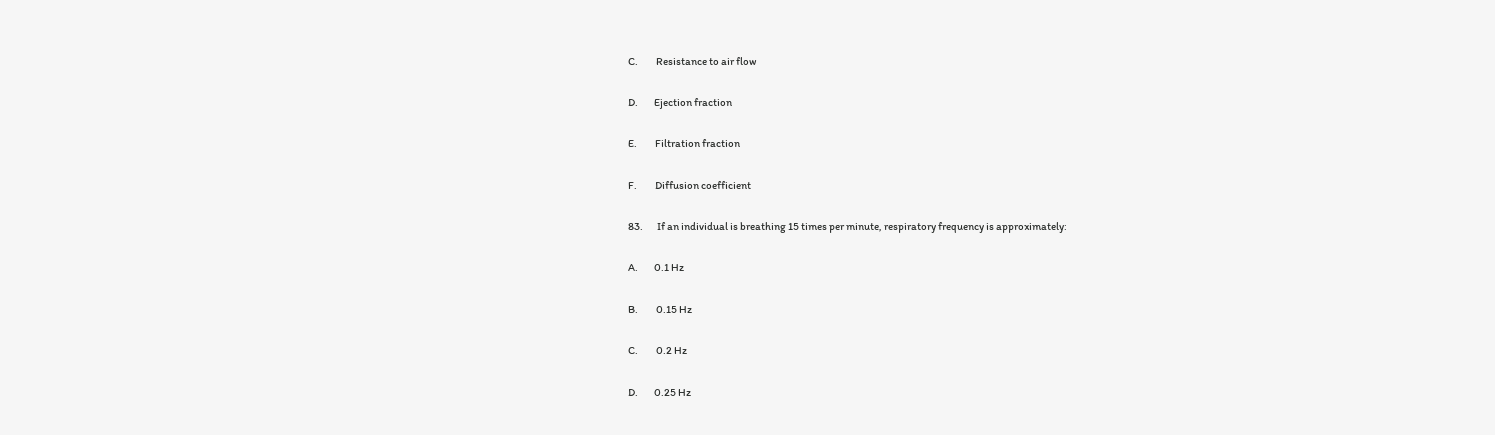C.         Resistance to air flow

D.        Ejection fraction

E.         Filtration fraction

F.         Diffusion coefficient

83.       If an individual is breathing 15 times per minute, respiratory frequency is approximately:

A.        0.1 Hz

B.         0.15 Hz

C.         0.2 Hz

D.        0.25 Hz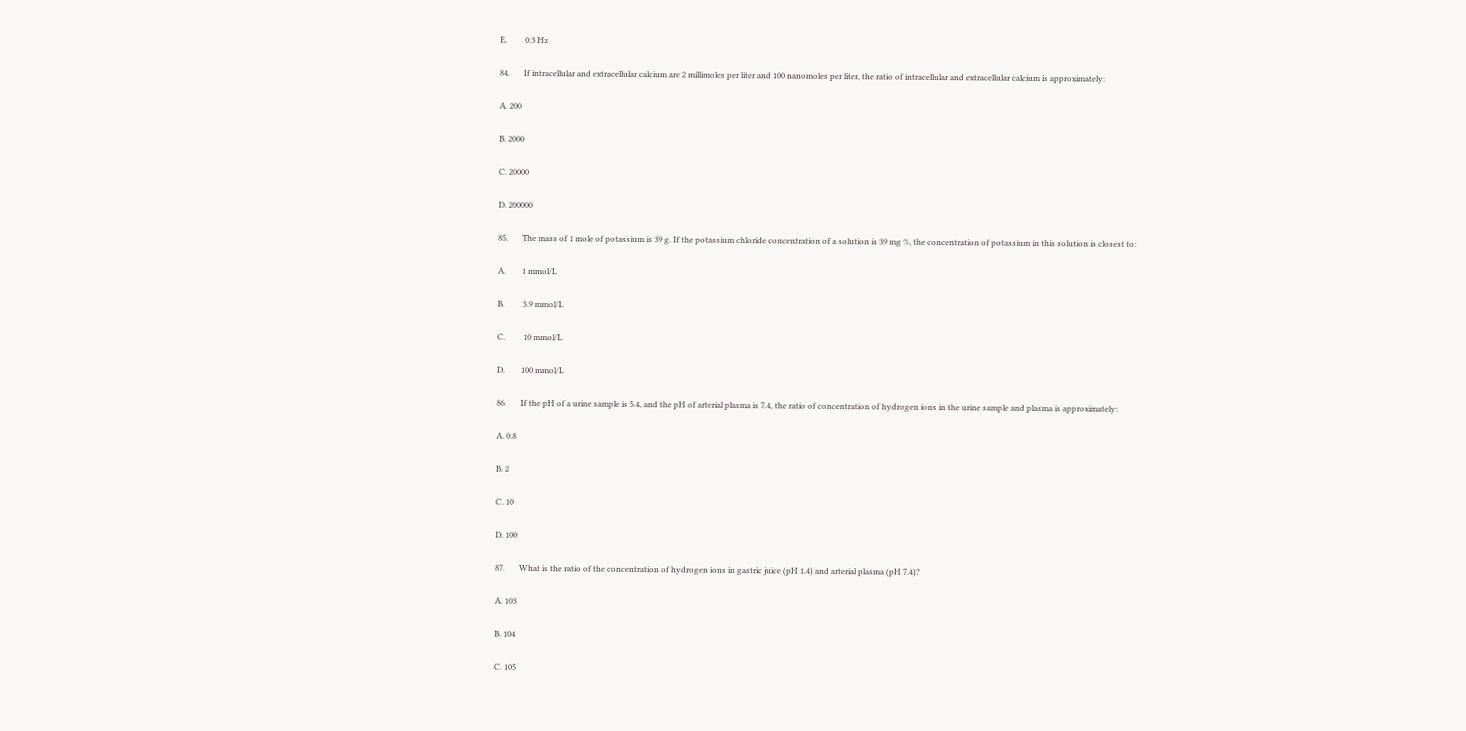E.         0.3 Hz

84.       If intracellular and extracellular calcium are 2 millimoles per liter and 100 nanomoles per liter, the ratio of intracellular and extracellular calcium is approximately:

A. 200

B. 2000

C. 20000

D. 200000

85.       The mass of 1 mole of potassium is 39 g. If the potassium chloride concentration of a solution is 39 mg %, the concentration of potassium in this solution is closest to:

A.        1 mmol/L

B.         3.9 mmol/L

C.         10 mmol/L

D.        100 mmol/L

86.       If the pH of a urine sample is 5.4, and the pH of arterial plasma is 7.4, the ratio of concentration of hydrogen ions in the urine sample and plasma is approximately:

A. 0.8

B. 2

C. 10

D. 100

87.       What is the ratio of the concentration of hydrogen ions in gastric juice (pH 1.4) and arterial plasma (pH 7.4)?

A. 103

B. 104

C. 105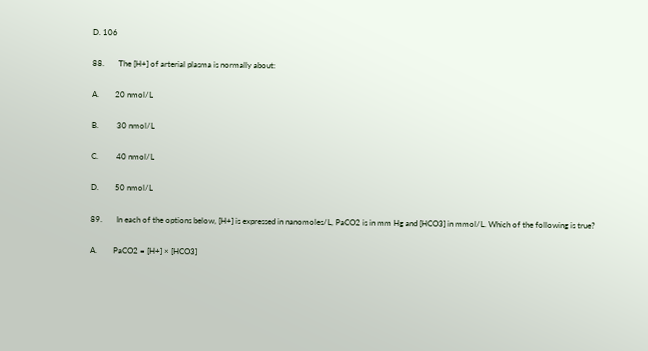D. 106

88.       The [H+] of arterial plasma is normally about:

A.        20 nmol/L

B.         30 nmol/L

C.         40 nmol/L

D.        50 nmol/L

89.       In each of the options below, [H+] is expressed in nanomoles/L, PaCO2 is in mm Hg and [HCO3] in mmol/L. Which of the following is true?

A.        PaCO2 = [H+] × [HCO3]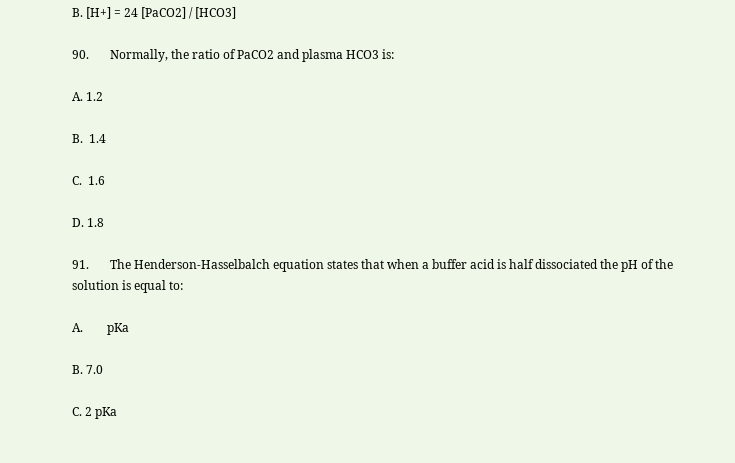B. [H+] = 24 [PaCO2] / [HCO3]

90.       Normally, the ratio of PaCO2 and plasma HCO3 is:

A. 1.2

B.  1.4

C.  1.6

D. 1.8

91.       The Henderson-Hasselbalch equation states that when a buffer acid is half dissociated the pH of the solution is equal to:

A.        pKa

B. 7.0

C. 2 pKa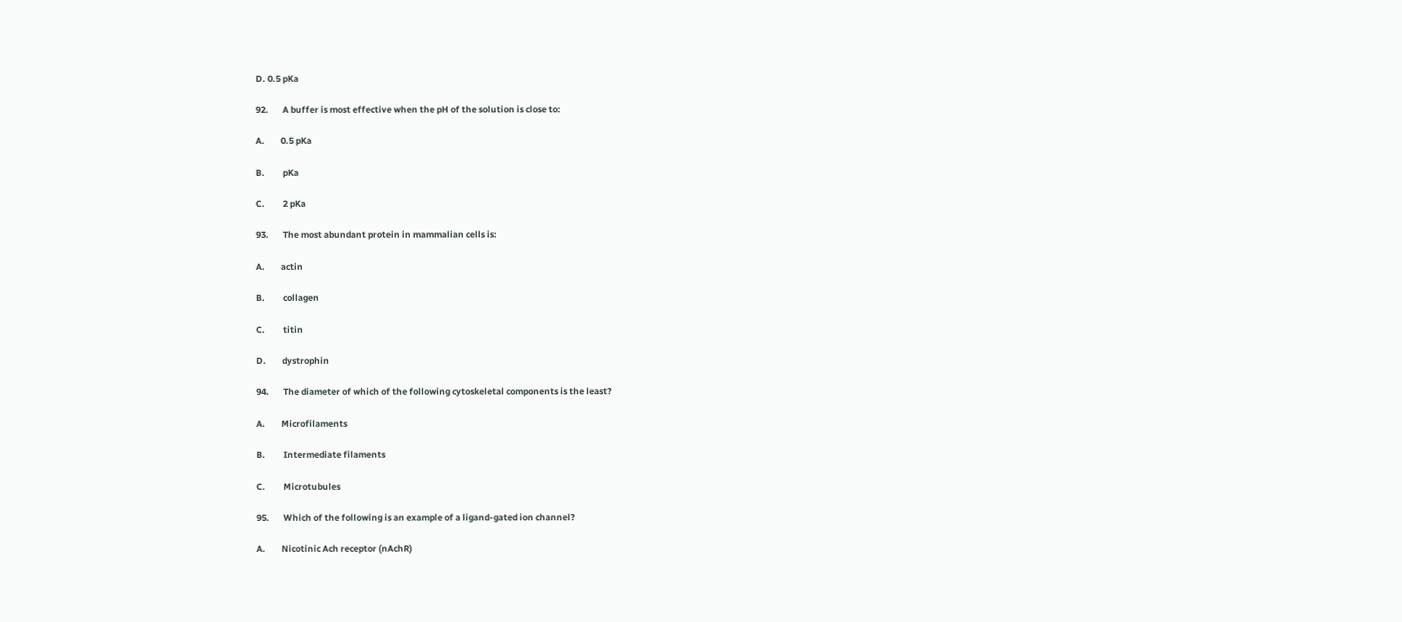D. 0.5 pKa

92.       A buffer is most effective when the pH of the solution is close to:

A.        0.5 pKa

B.         pKa

C.         2 pKa

93.       The most abundant protein in mammalian cells is:

A.        actin

B.         collagen

C.         titin

D.        dystrophin

94.       The diameter of which of the following cytoskeletal components is the least?

A.        Microfilaments

B.         Intermediate filaments

C.         Microtubules

95.       Which of the following is an example of a ligand-gated ion channel?

A.        Nicotinic Ach receptor (nAchR)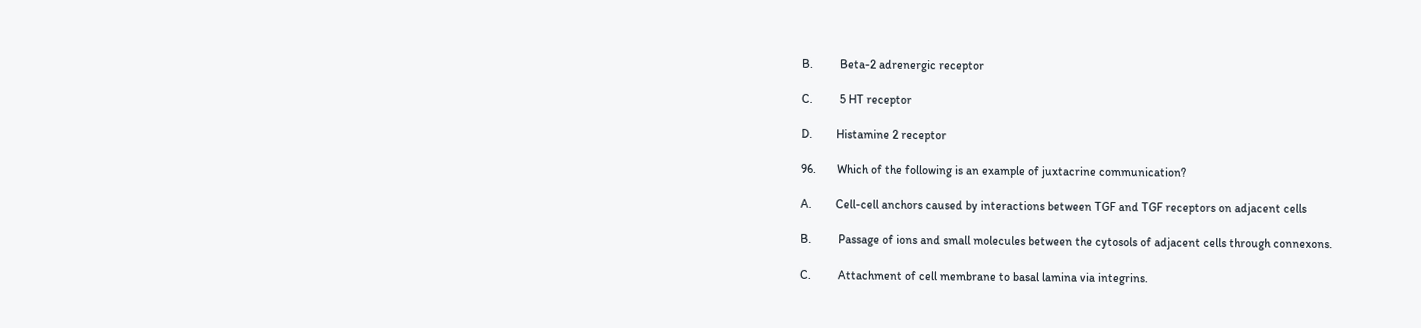B.         Beta-2 adrenergic receptor

C.         5 HT receptor

D.        Histamine 2 receptor

96.       Which of the following is an example of juxtacrine communication?

A.        Cell-cell anchors caused by interactions between TGF and TGF receptors on adjacent cells

B.         Passage of ions and small molecules between the cytosols of adjacent cells through connexons.

C.         Attachment of cell membrane to basal lamina via integrins.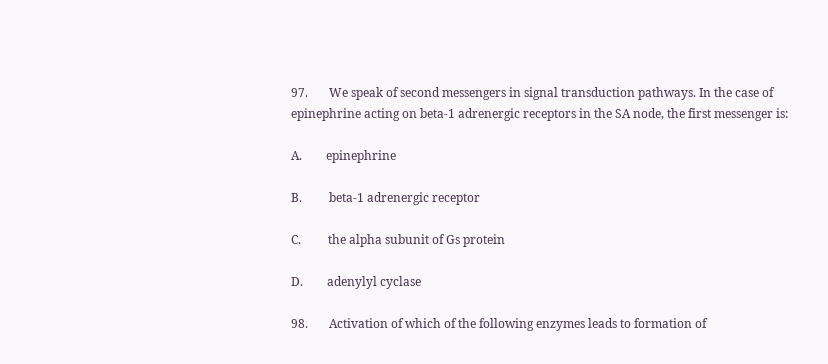97.       We speak of second messengers in signal transduction pathways. In the case of epinephrine acting on beta-1 adrenergic receptors in the SA node, the first messenger is:

A.        epinephrine

B.         beta-1 adrenergic receptor

C.         the alpha subunit of Gs protein

D.        adenylyl cyclase

98.       Activation of which of the following enzymes leads to formation of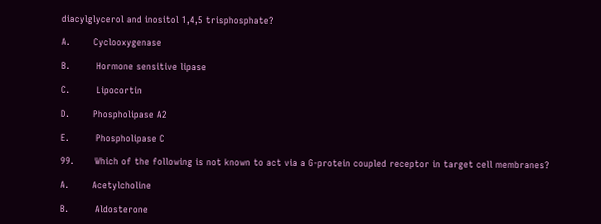diacylglycerol and inositol 1,4,5 trisphosphate?

A.        Cyclooxygenase

B.         Hormone sensitive lipase

C.         Lipocortin

D.        Phospholipase A2

E.         Phospholipase C

99.       Which of the following is not known to act via a G-protein coupled receptor in target cell membranes?

A.        Acetylcholine

B.         Aldosterone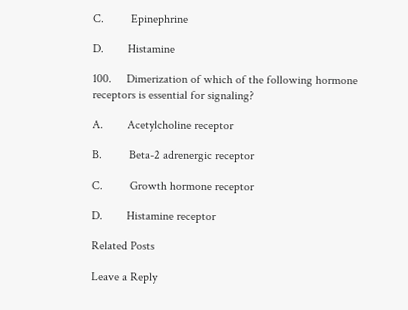C.         Epinephrine

D.        Histamine

100.     Dimerization of which of the following hormone receptors is essential for signaling?

A.        Acetylcholine receptor

B.         Beta-2 adrenergic receptor

C.         Growth hormone receptor

D.        Histamine receptor

Related Posts

Leave a Reply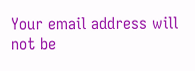Your email address will not be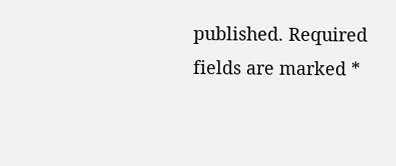published. Required fields are marked *